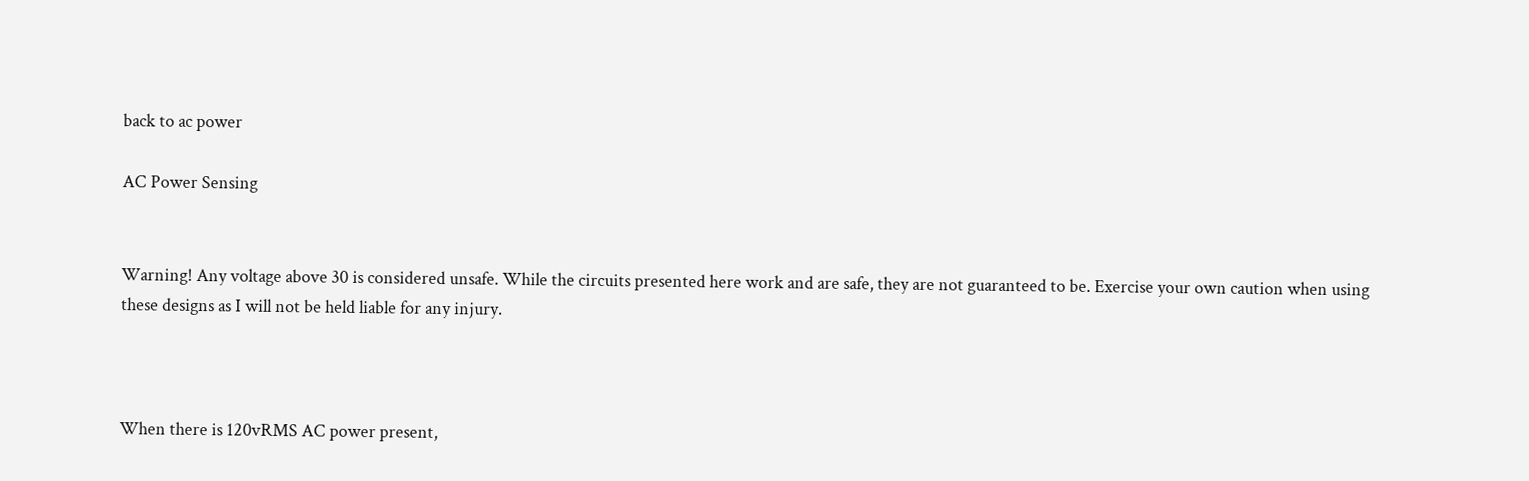back to ac power

AC Power Sensing


Warning! Any voltage above 30 is considered unsafe. While the circuits presented here work and are safe, they are not guaranteed to be. Exercise your own caution when using these designs as I will not be held liable for any injury.



When there is 120vRMS AC power present,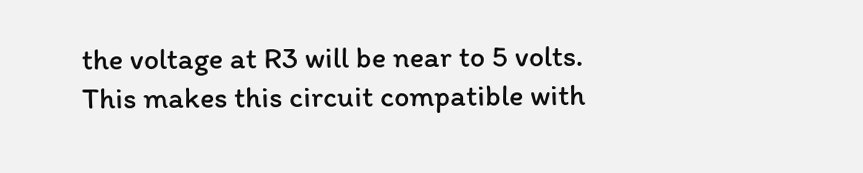the voltage at R3 will be near to 5 volts. This makes this circuit compatible with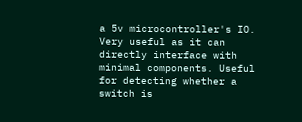a 5v microcontroller's IO. Very useful as it can directly interface with minimal components. Useful for detecting whether a switch is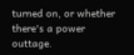turned on, or whether there's a power outtage.